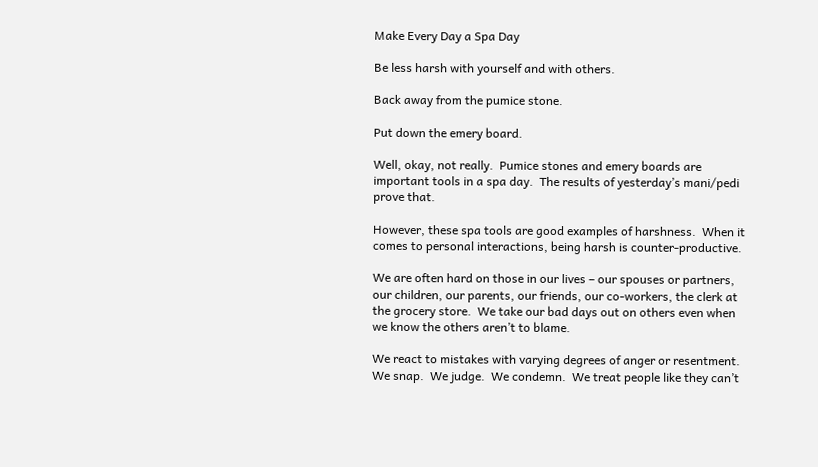Make Every Day a Spa Day

Be less harsh with yourself and with others.

Back away from the pumice stone.

Put down the emery board.

Well, okay, not really.  Pumice stones and emery boards are important tools in a spa day.  The results of yesterday’s mani/pedi prove that.

However, these spa tools are good examples of harshness.  When it comes to personal interactions, being harsh is counter-productive.

We are often hard on those in our lives – our spouses or partners, our children, our parents, our friends, our co-workers, the clerk at the grocery store.  We take our bad days out on others even when we know the others aren’t to blame.

We react to mistakes with varying degrees of anger or resentment.  We snap.  We judge.  We condemn.  We treat people like they can’t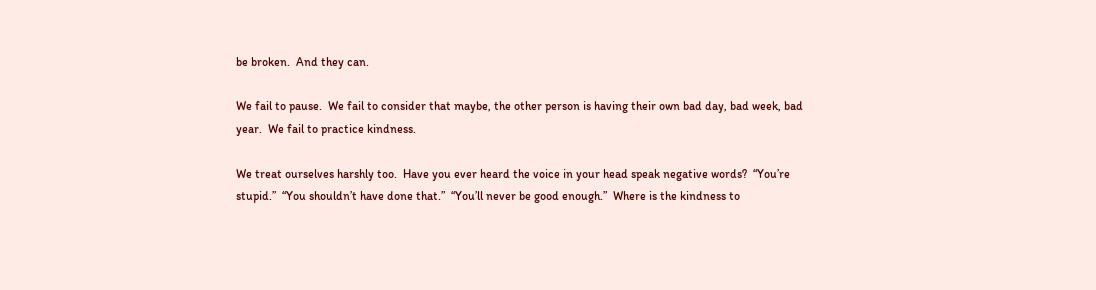be broken.  And they can.

We fail to pause.  We fail to consider that maybe, the other person is having their own bad day, bad week, bad year.  We fail to practice kindness.

We treat ourselves harshly too.  Have you ever heard the voice in your head speak negative words?  “You’re stupid.”  “You shouldn’t have done that.”  “You’ll never be good enough.”  Where is the kindness to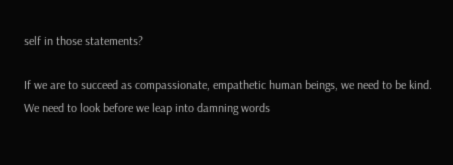self in those statements?

If we are to succeed as compassionate, empathetic human beings, we need to be kind.  We need to look before we leap into damning words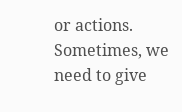or actions.  Sometimes, we need to give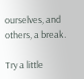ourselves, and others, a break.

Try a little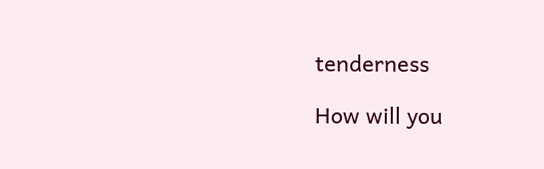tenderness

How will you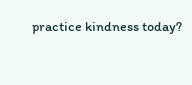practice kindness today?